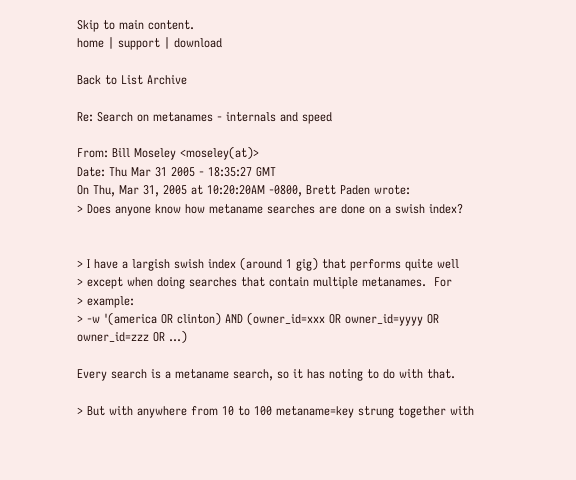Skip to main content.
home | support | download

Back to List Archive

Re: Search on metanames - internals and speed

From: Bill Moseley <moseley(at)>
Date: Thu Mar 31 2005 - 18:35:27 GMT
On Thu, Mar 31, 2005 at 10:20:20AM -0800, Brett Paden wrote:
> Does anyone know how metaname searches are done on a swish index?


> I have a largish swish index (around 1 gig) that performs quite well
> except when doing searches that contain multiple metanames.  For
> example:
> -w '(america OR clinton) AND (owner_id=xxx OR owner_id=yyyy OR owner_id=zzz OR ...)

Every search is a metaname search, so it has noting to do with that.

> But with anywhere from 10 to 100 metaname=key strung together with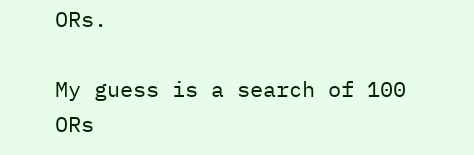ORs.

My guess is a search of 100 ORs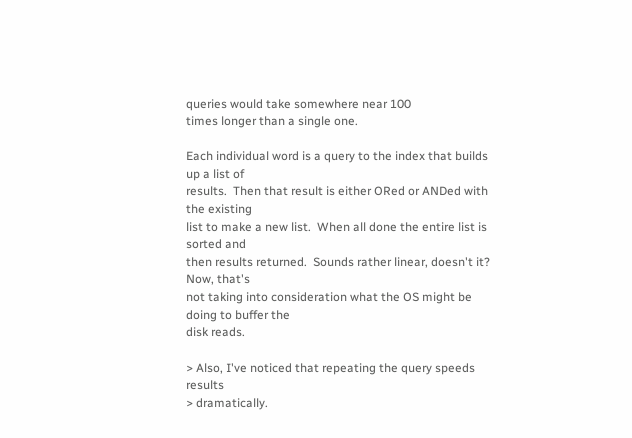queries would take somewhere near 100
times longer than a single one.

Each individual word is a query to the index that builds up a list of
results.  Then that result is either ORed or ANDed with the existing
list to make a new list.  When all done the entire list is sorted and
then results returned.  Sounds rather linear, doesn't it?  Now, that's
not taking into consideration what the OS might be doing to buffer the
disk reads.

> Also, I've noticed that repeating the query speeds results
> dramatically.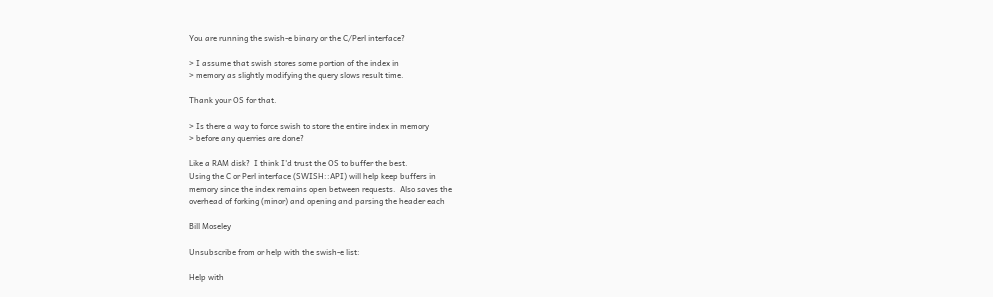You are running the swish-e binary or the C/Perl interface?

> I assume that swish stores some portion of the index in
> memory as slightly modifying the query slows result time.

Thank your OS for that.

> Is there a way to force swish to store the entire index in memory
> before any querries are done?

Like a RAM disk?  I think I'd trust the OS to buffer the best.
Using the C or Perl interface (SWISH::API) will help keep buffers in
memory since the index remains open between requests.  Also saves the
overhead of forking (minor) and opening and parsing the header each

Bill Moseley

Unsubscribe from or help with the swish-e list:

Help with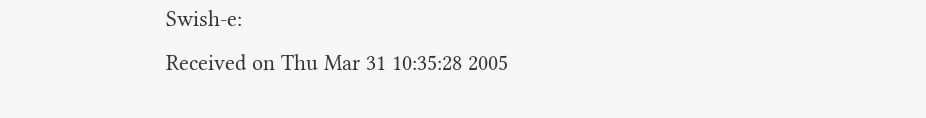Swish-e:
Received on Thu Mar 31 10:35:28 2005